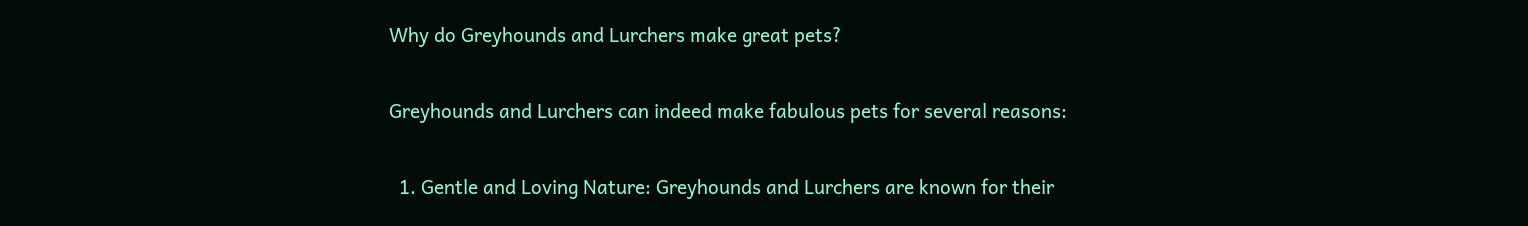Why do Greyhounds and Lurchers make great pets?

Greyhounds and Lurchers can indeed make fabulous pets for several reasons:

  1. Gentle and Loving Nature: Greyhounds and Lurchers are known for their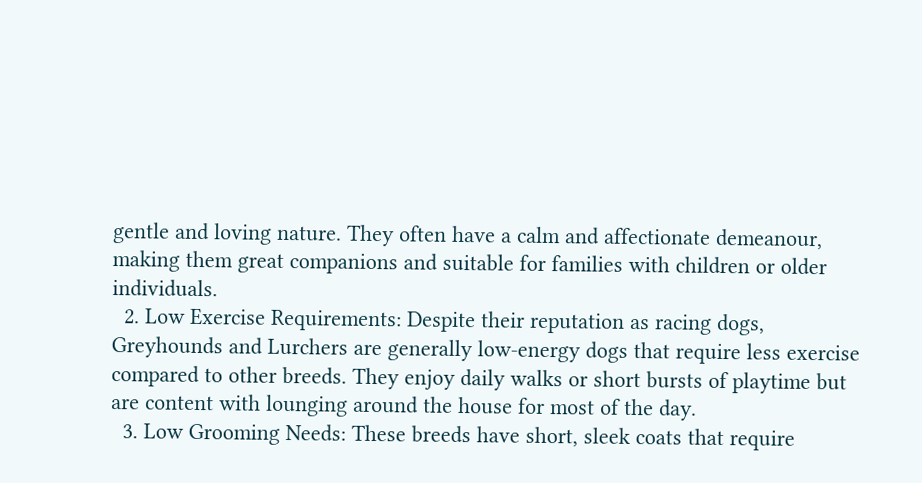gentle and loving nature. They often have a calm and affectionate demeanour, making them great companions and suitable for families with children or older individuals.
  2. Low Exercise Requirements: Despite their reputation as racing dogs, Greyhounds and Lurchers are generally low-energy dogs that require less exercise compared to other breeds. They enjoy daily walks or short bursts of playtime but are content with lounging around the house for most of the day.
  3. Low Grooming Needs: These breeds have short, sleek coats that require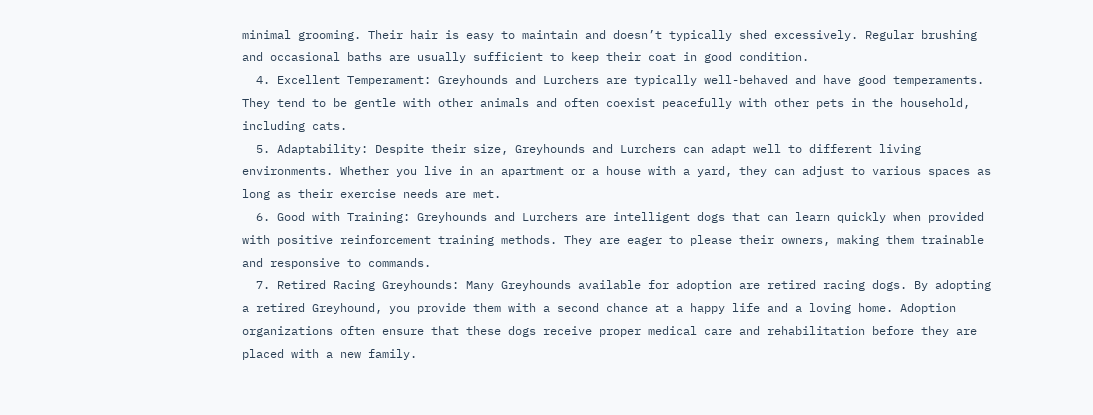minimal grooming. Their hair is easy to maintain and doesn’t typically shed excessively. Regular brushing and occasional baths are usually sufficient to keep their coat in good condition.
  4. Excellent Temperament: Greyhounds and Lurchers are typically well-behaved and have good temperaments. They tend to be gentle with other animals and often coexist peacefully with other pets in the household, including cats.
  5. Adaptability: Despite their size, Greyhounds and Lurchers can adapt well to different living environments. Whether you live in an apartment or a house with a yard, they can adjust to various spaces as long as their exercise needs are met.
  6. Good with Training: Greyhounds and Lurchers are intelligent dogs that can learn quickly when provided with positive reinforcement training methods. They are eager to please their owners, making them trainable and responsive to commands.
  7. Retired Racing Greyhounds: Many Greyhounds available for adoption are retired racing dogs. By adopting a retired Greyhound, you provide them with a second chance at a happy life and a loving home. Adoption organizations often ensure that these dogs receive proper medical care and rehabilitation before they are placed with a new family.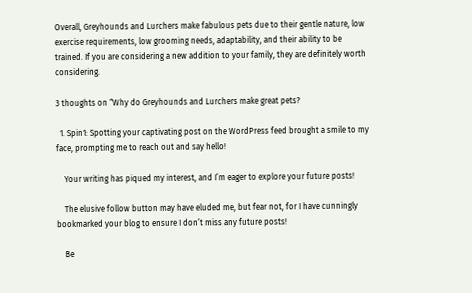Overall, Greyhounds and Lurchers make fabulous pets due to their gentle nature, low exercise requirements, low grooming needs, adaptability, and their ability to be trained. If you are considering a new addition to your family, they are definitely worth considering.

3 thoughts on “Why do Greyhounds and Lurchers make great pets?

  1. Spin1: Spotting your captivating post on the WordPress feed brought a smile to my face, prompting me to reach out and say hello!

    Your writing has piqued my interest, and I’m eager to explore your future posts!

    The elusive follow button may have eluded me, but fear not, for I have cunningly bookmarked your blog to ensure I don’t miss any future posts!

    Be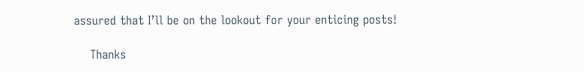assured that I’ll be on the lookout for your enticing posts!

    Thanks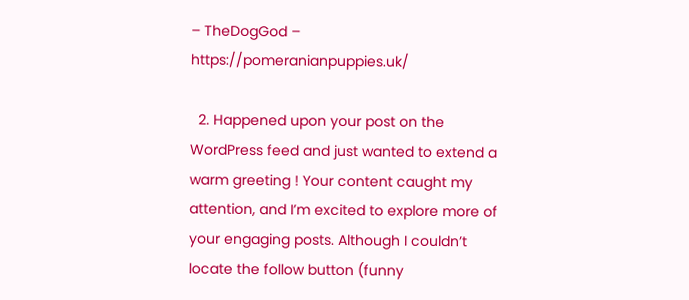– TheDogGod – https://pomeranianpuppies.uk/

  2. Happened upon your post on the WordPress feed and just wanted to extend a warm greeting ! Your content caught my attention, and I’m excited to explore more of your engaging posts. Although I couldn’t locate the follow button (funny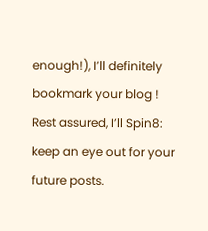enough!), I’ll definitely bookmark your blog ! Rest assured, I’ll Spin8: keep an eye out for your future posts.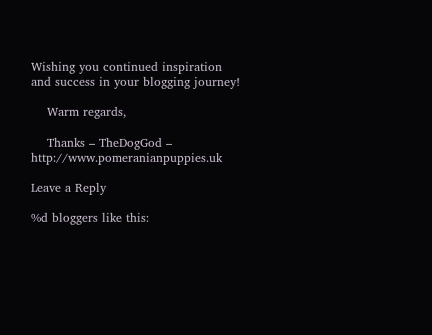Wishing you continued inspiration and success in your blogging journey!

    Warm regards,

    Thanks – TheDogGod – http://www.pomeranianpuppies.uk

Leave a Reply

%d bloggers like this: